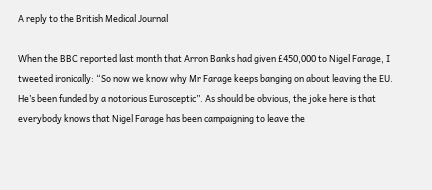A reply to the British Medical Journal

When the BBC reported last month that Arron Banks had given £450,000 to Nigel Farage, I tweeted ironically: “So now we know why Mr Farage keeps banging on about leaving the EU. He’s been funded by a notorious Eurosceptic”. As should be obvious, the joke here is that everybody knows that Nigel Farage has been campaigning to leave the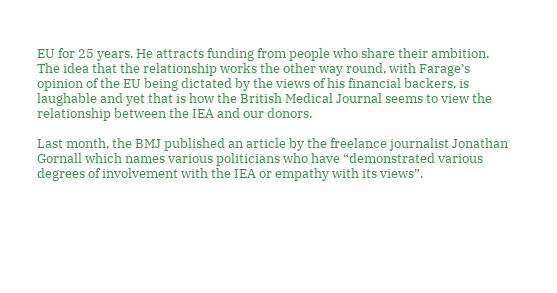EU for 25 years. He attracts funding from people who share their ambition. The idea that the relationship works the other way round, with Farage’s opinion of the EU being dictated by the views of his financial backers, is laughable and yet that is how the British Medical Journal seems to view the relationship between the IEA and our donors.

Last month, the BMJ published an article by the freelance journalist Jonathan Gornall which names various politicians who have “demonstrated various degrees of involvement with the IEA or empathy with its views”.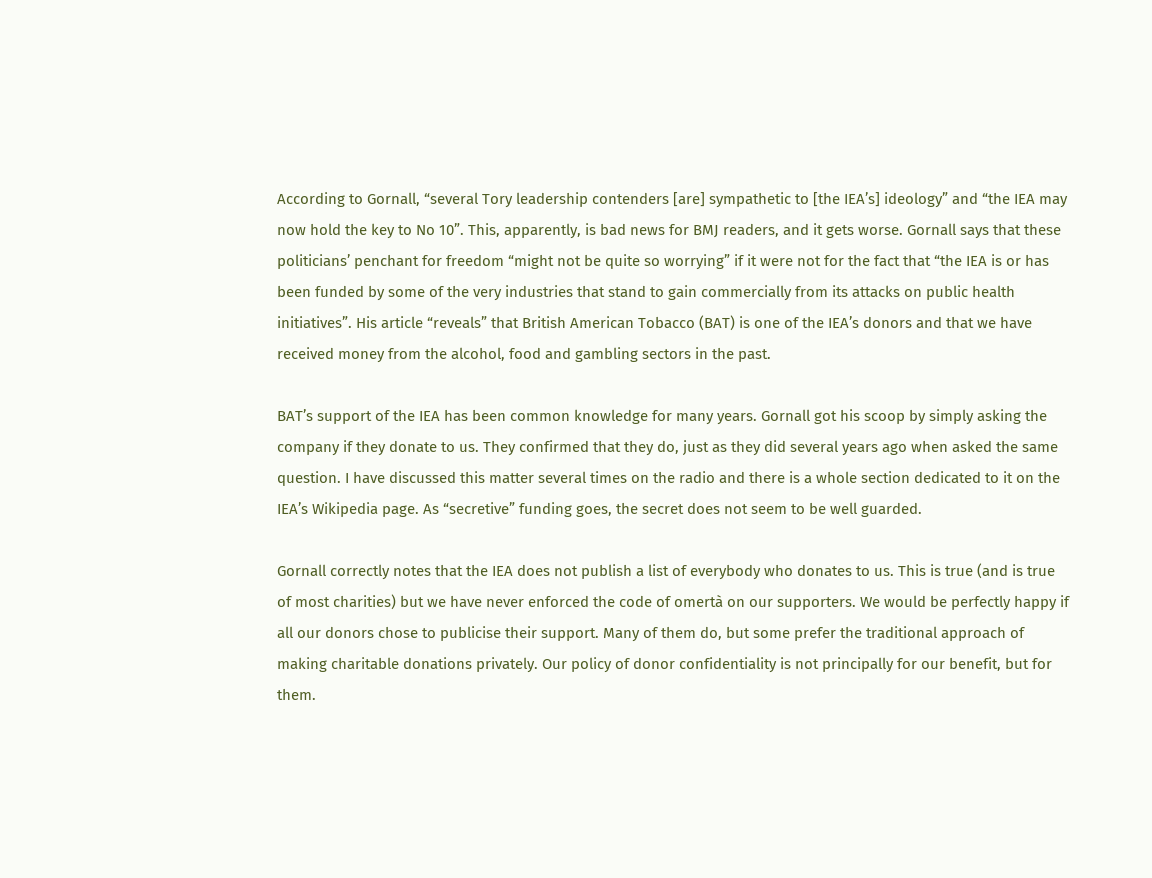According to Gornall, “several Tory leadership contenders [are] sympathetic to [the IEA’s] ideology” and “the IEA may now hold the key to No 10”. This, apparently, is bad news for BMJ readers, and it gets worse. Gornall says that these politicians’ penchant for freedom “might not be quite so worrying” if it were not for the fact that “the IEA is or has been funded by some of the very industries that stand to gain commercially from its attacks on public health initiatives”. His article “reveals” that British American Tobacco (BAT) is one of the IEA’s donors and that we have received money from the alcohol, food and gambling sectors in the past.

BAT’s support of the IEA has been common knowledge for many years. Gornall got his scoop by simply asking the company if they donate to us. They confirmed that they do, just as they did several years ago when asked the same question. I have discussed this matter several times on the radio and there is a whole section dedicated to it on the IEA’s Wikipedia page. As “secretive” funding goes, the secret does not seem to be well guarded.

Gornall correctly notes that the IEA does not publish a list of everybody who donates to us. This is true (and is true of most charities) but we have never enforced the code of omertà on our supporters. We would be perfectly happy if all our donors chose to publicise their support. Many of them do, but some prefer the traditional approach of making charitable donations privately. Our policy of donor confidentiality is not principally for our benefit, but for them.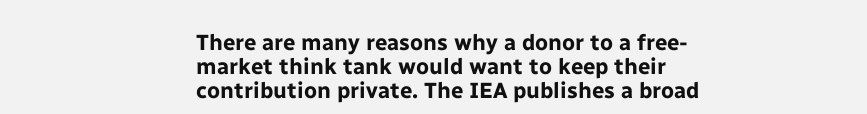There are many reasons why a donor to a free-market think tank would want to keep their contribution private. The IEA publishes a broad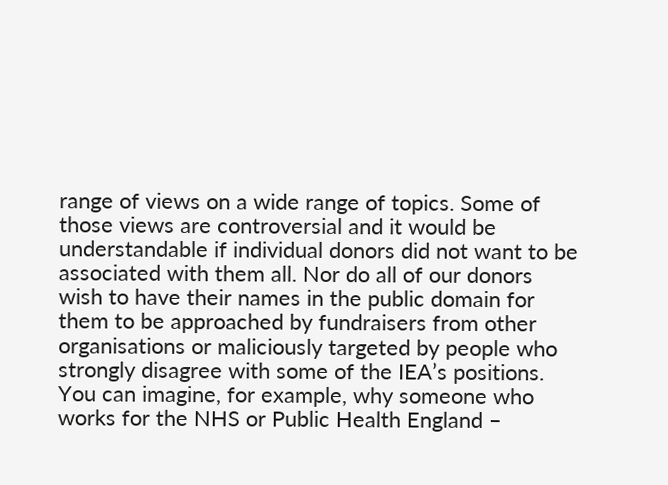range of views on a wide range of topics. Some of those views are controversial and it would be understandable if individual donors did not want to be associated with them all. Nor do all of our donors wish to have their names in the public domain for them to be approached by fundraisers from other organisations or maliciously targeted by people who strongly disagree with some of the IEA’s positions. You can imagine, for example, why someone who works for the NHS or Public Health England –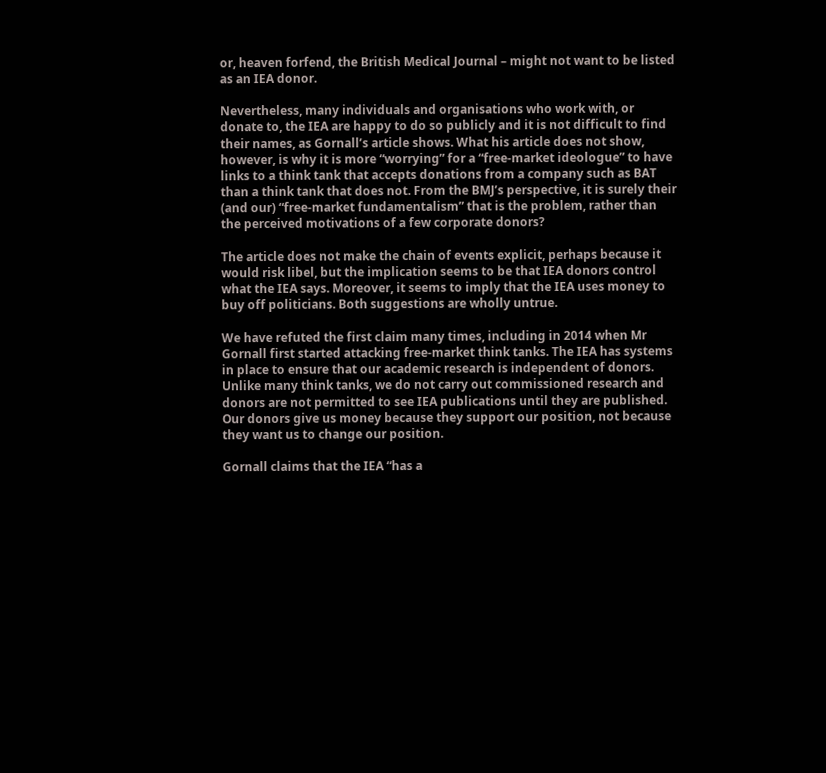or, heaven forfend, the British Medical Journal – might not want to be listed as an IEA donor.

Nevertheless, many individuals and organisations who work with, or donate to, the IEA are happy to do so publicly and it is not difficult to find their names, as Gornall’s article shows. What his article does not show, however, is why it is more “worrying” for a “free-market ideologue” to have links to a think tank that accepts donations from a company such as BAT than a think tank that does not. From the BMJ’s perspective, it is surely their (and our) “free-market fundamentalism” that is the problem, rather than the perceived motivations of a few corporate donors?

The article does not make the chain of events explicit, perhaps because it would risk libel, but the implication seems to be that IEA donors control what the IEA says. Moreover, it seems to imply that the IEA uses money to buy off politicians. Both suggestions are wholly untrue.

We have refuted the first claim many times, including in 2014 when Mr Gornall first started attacking free-market think tanks. The IEA has systems in place to ensure that our academic research is independent of donors. Unlike many think tanks, we do not carry out commissioned research and donors are not permitted to see IEA publications until they are published. Our donors give us money because they support our position, not because they want us to change our position.

Gornall claims that the IEA “has a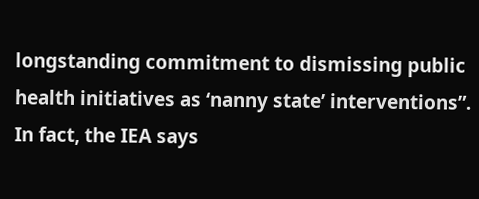longstanding commitment to dismissing public health initiatives as ‘nanny state’ interventions”. In fact, the IEA says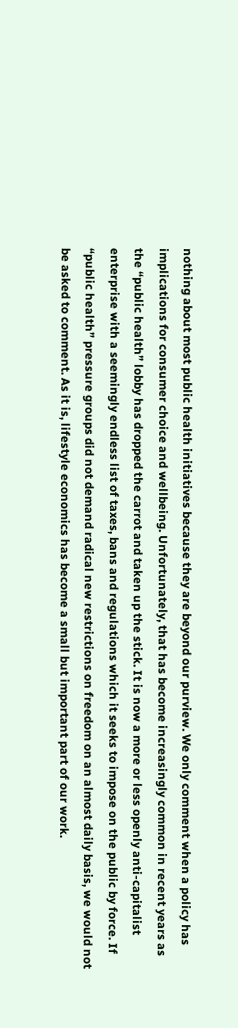nothing about most public health initiatives because they are beyond our purview. We only comment when a policy has implications for consumer choice and wellbeing. Unfortunately, that has become increasingly common in recent years as the “public health” lobby has dropped the carrot and taken up the stick. It is now a more or less openly anti-capitalist enterprise with a seemingly endless list of taxes, bans and regulations which it seeks to impose on the public by force. If “public health” pressure groups did not demand radical new restrictions on freedom on an almost daily basis, we would not be asked to comment. As it is, lifestyle economics has become a small but important part of our work.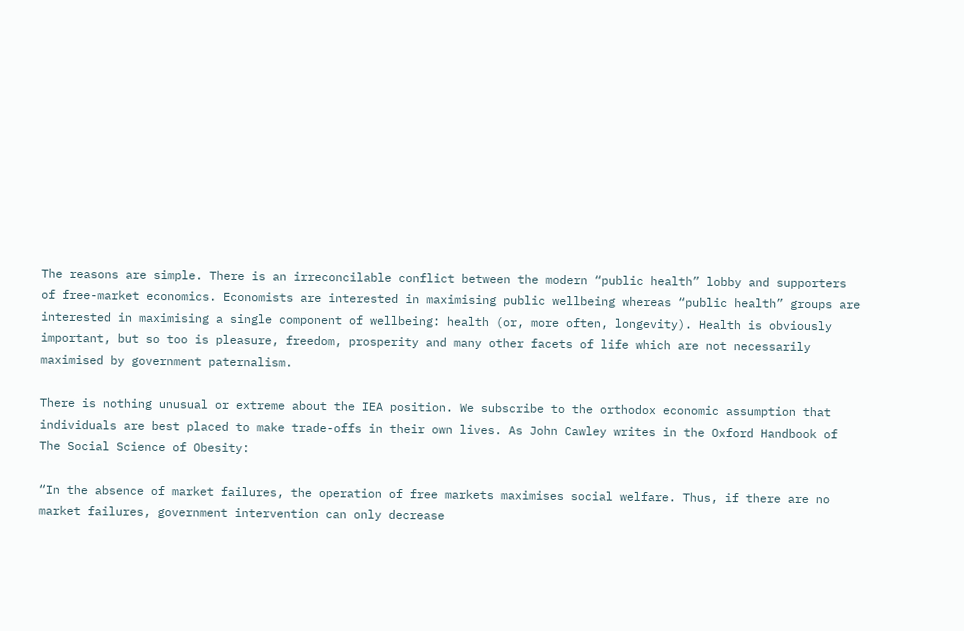The reasons are simple. There is an irreconcilable conflict between the modern “public health” lobby and supporters of free-market economics. Economists are interested in maximising public wellbeing whereas “public health” groups are interested in maximising a single component of wellbeing: health (or, more often, longevity). Health is obviously important, but so too is pleasure, freedom, prosperity and many other facets of life which are not necessarily maximised by government paternalism.

There is nothing unusual or extreme about the IEA position. We subscribe to the orthodox economic assumption that individuals are best placed to make trade-offs in their own lives. As John Cawley writes in the Oxford Handbook of The Social Science of Obesity:

“In the absence of market failures, the operation of free markets maximises social welfare. Thus, if there are no market failures, government intervention can only decrease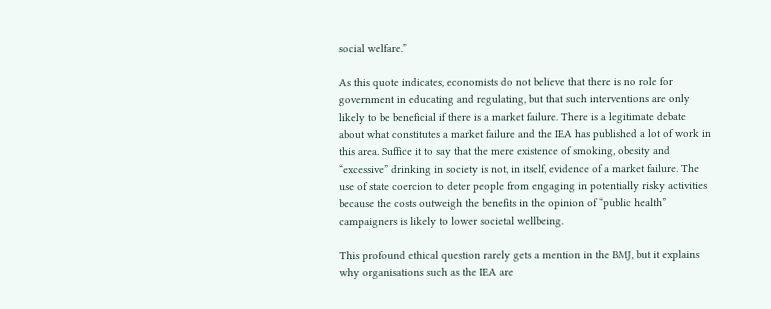social welfare.”

As this quote indicates, economists do not believe that there is no role for government in educating and regulating, but that such interventions are only likely to be beneficial if there is a market failure. There is a legitimate debate about what constitutes a market failure and the IEA has published a lot of work in this area. Suffice it to say that the mere existence of smoking, obesity and “excessive” drinking in society is not, in itself, evidence of a market failure. The use of state coercion to deter people from engaging in potentially risky activities because the costs outweigh the benefits in the opinion of “public health” campaigners is likely to lower societal wellbeing.

This profound ethical question rarely gets a mention in the BMJ, but it explains why organisations such as the IEA are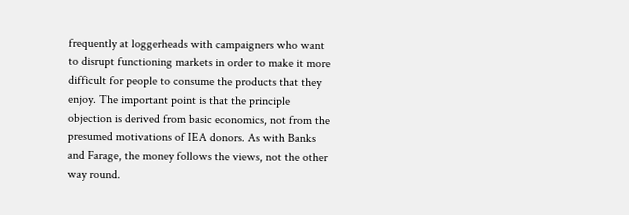frequently at loggerheads with campaigners who want to disrupt functioning markets in order to make it more difficult for people to consume the products that they enjoy. The important point is that the principle objection is derived from basic economics, not from the presumed motivations of IEA donors. As with Banks and Farage, the money follows the views, not the other way round.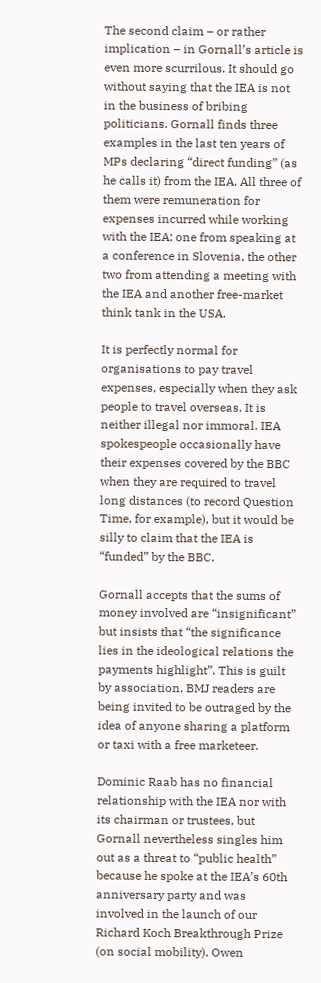The second claim – or rather implication – in Gornall’s article is even more scurrilous. It should go without saying that the IEA is not in the business of bribing politicians. Gornall finds three examples in the last ten years of MPs declaring “direct funding” (as he calls it) from the IEA. All three of them were remuneration for expenses incurred while working with the IEA; one from speaking at a conference in Slovenia, the other two from attending a meeting with the IEA and another free-market think tank in the USA.

It is perfectly normal for organisations to pay travel expenses, especially when they ask people to travel overseas. It is neither illegal nor immoral. IEA spokespeople occasionally have their expenses covered by the BBC when they are required to travel long distances (to record Question Time, for example), but it would be silly to claim that the IEA is “funded” by the BBC.

Gornall accepts that the sums of money involved are “insignificant” but insists that “the significance lies in the ideological relations the payments highlight”. This is guilt by association. BMJ readers are being invited to be outraged by the idea of anyone sharing a platform or taxi with a free marketeer.

Dominic Raab has no financial relationship with the IEA nor with its chairman or trustees, but Gornall nevertheless singles him out as a threat to “public health” because he spoke at the IEA’s 60th anniversary party and was involved in the launch of our Richard Koch Breakthrough Prize (on social mobility). Owen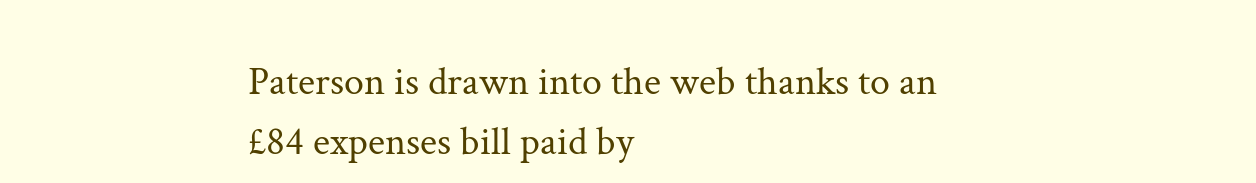Paterson is drawn into the web thanks to an £84 expenses bill paid by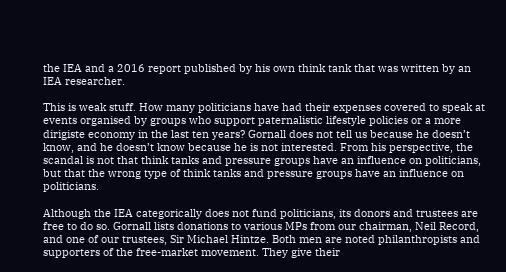the IEA and a 2016 report published by his own think tank that was written by an IEA researcher.

This is weak stuff. How many politicians have had their expenses covered to speak at events organised by groups who support paternalistic lifestyle policies or a more dirigiste economy in the last ten years? Gornall does not tell us because he doesn’t know, and he doesn’t know because he is not interested. From his perspective, the scandal is not that think tanks and pressure groups have an influence on politicians, but that the wrong type of think tanks and pressure groups have an influence on politicians.

Although the IEA categorically does not fund politicians, its donors and trustees are free to do so. Gornall lists donations to various MPs from our chairman, Neil Record, and one of our trustees, Sir Michael Hintze. Both men are noted philanthropists and supporters of the free-market movement. They give their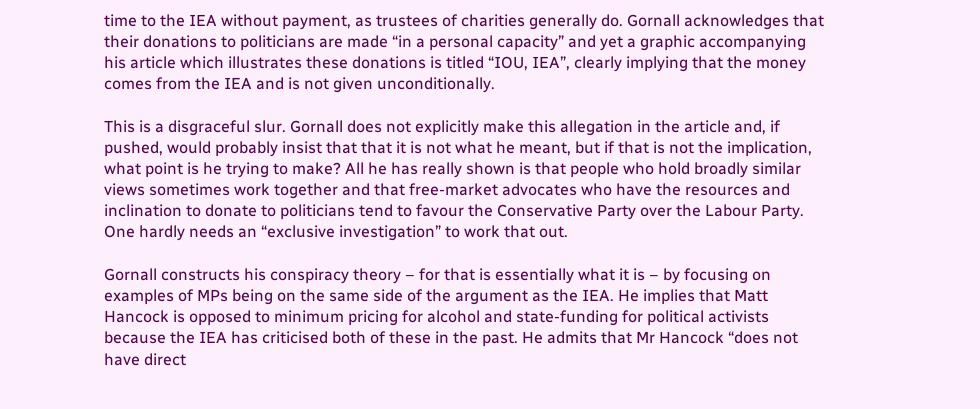time to the IEA without payment, as trustees of charities generally do. Gornall acknowledges that their donations to politicians are made “in a personal capacity” and yet a graphic accompanying his article which illustrates these donations is titled “IOU, IEA”, clearly implying that the money comes from the IEA and is not given unconditionally.

This is a disgraceful slur. Gornall does not explicitly make this allegation in the article and, if pushed, would probably insist that that it is not what he meant, but if that is not the implication, what point is he trying to make? All he has really shown is that people who hold broadly similar views sometimes work together and that free-market advocates who have the resources and inclination to donate to politicians tend to favour the Conservative Party over the Labour Party. One hardly needs an “exclusive investigation” to work that out.

Gornall constructs his conspiracy theory – for that is essentially what it is – by focusing on examples of MPs being on the same side of the argument as the IEA. He implies that Matt Hancock is opposed to minimum pricing for alcohol and state-funding for political activists because the IEA has criticised both of these in the past. He admits that Mr Hancock “does not have direct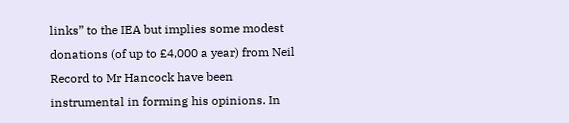links” to the IEA but implies some modest donations (of up to £4,000 a year) from Neil Record to Mr Hancock have been instrumental in forming his opinions. In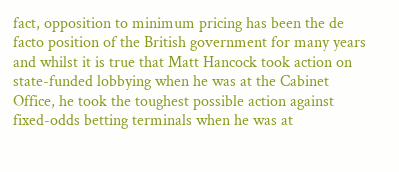fact, opposition to minimum pricing has been the de facto position of the British government for many years and whilst it is true that Matt Hancock took action on state-funded lobbying when he was at the Cabinet Office, he took the toughest possible action against fixed-odds betting terminals when he was at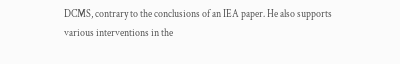DCMS, contrary to the conclusions of an IEA paper. He also supports various interventions in the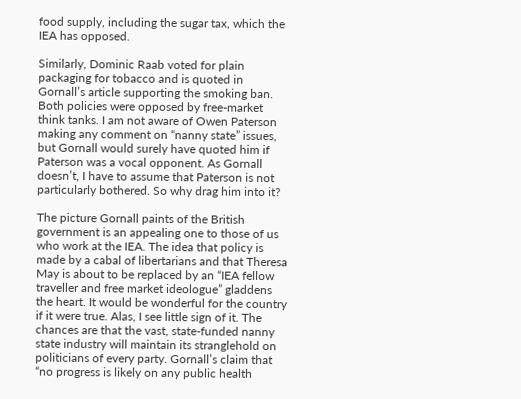food supply, including the sugar tax, which the IEA has opposed.

Similarly, Dominic Raab voted for plain packaging for tobacco and is quoted in Gornall’s article supporting the smoking ban. Both policies were opposed by free-market think tanks. I am not aware of Owen Paterson making any comment on “nanny state” issues, but Gornall would surely have quoted him if Paterson was a vocal opponent. As Gornall doesn’t, I have to assume that Paterson is not particularly bothered. So why drag him into it?

The picture Gornall paints of the British government is an appealing one to those of us who work at the IEA. The idea that policy is made by a cabal of libertarians and that Theresa May is about to be replaced by an “IEA fellow traveller and free market ideologue” gladdens the heart. It would be wonderful for the country if it were true. Alas, I see little sign of it. The chances are that the vast, state-funded nanny state industry will maintain its stranglehold on politicians of every party. Gornall’s claim that “no progress is likely on any public health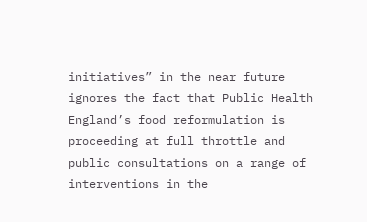initiatives” in the near future ignores the fact that Public Health England’s food reformulation is proceeding at full throttle and public consultations on a range of interventions in the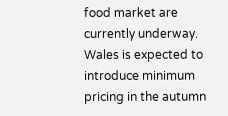food market are currently underway. Wales is expected to introduce minimum pricing in the autumn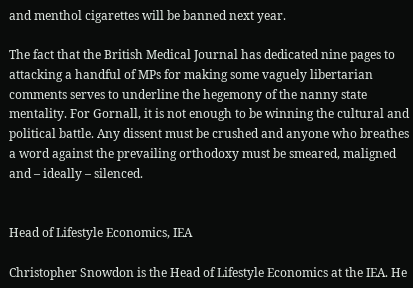and menthol cigarettes will be banned next year.

The fact that the British Medical Journal has dedicated nine pages to attacking a handful of MPs for making some vaguely libertarian comments serves to underline the hegemony of the nanny state mentality. For Gornall, it is not enough to be winning the cultural and political battle. Any dissent must be crushed and anyone who breathes a word against the prevailing orthodoxy must be smeared, maligned and – ideally – silenced.


Head of Lifestyle Economics, IEA

Christopher Snowdon is the Head of Lifestyle Economics at the IEA. He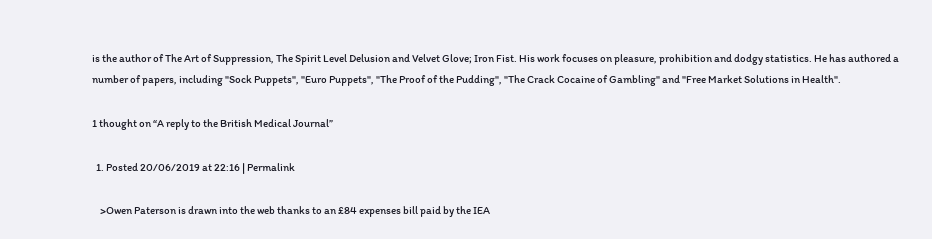is the author of The Art of Suppression, The Spirit Level Delusion and Velvet Glove; Iron Fist. His work focuses on pleasure, prohibition and dodgy statistics. He has authored a number of papers, including "Sock Puppets", "Euro Puppets", "The Proof of the Pudding", "The Crack Cocaine of Gambling" and "Free Market Solutions in Health".

1 thought on “A reply to the British Medical Journal”

  1. Posted 20/06/2019 at 22:16 | Permalink

    >Owen Paterson is drawn into the web thanks to an £84 expenses bill paid by the IEA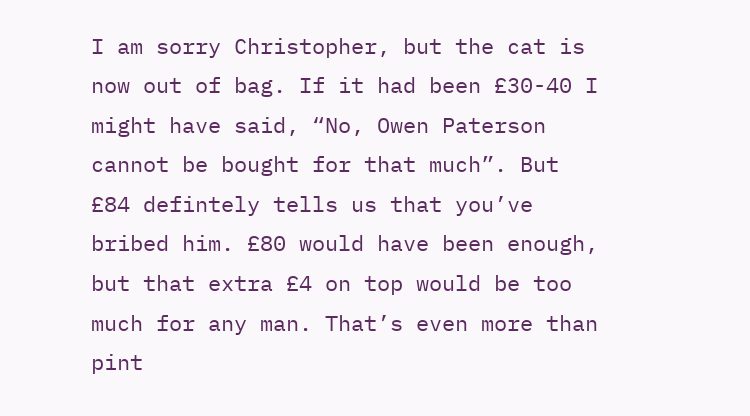I am sorry Christopher, but the cat is now out of bag. If it had been £30-40 I might have said, “No, Owen Paterson cannot be bought for that much”. But £84 defintely tells us that you’ve bribed him. £80 would have been enough, but that extra £4 on top would be too much for any man. That’s even more than pint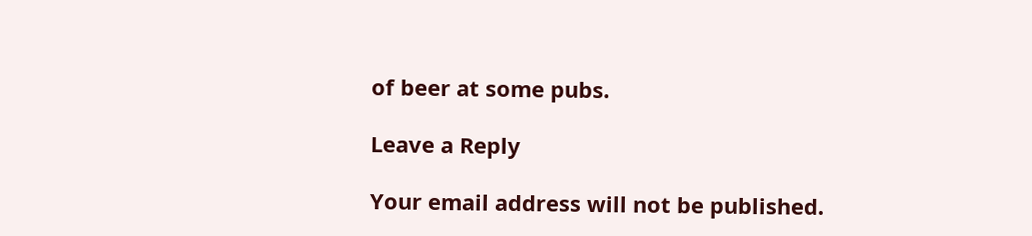of beer at some pubs.

Leave a Reply

Your email address will not be published.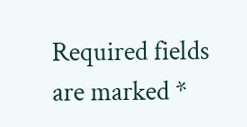Required fields are marked *